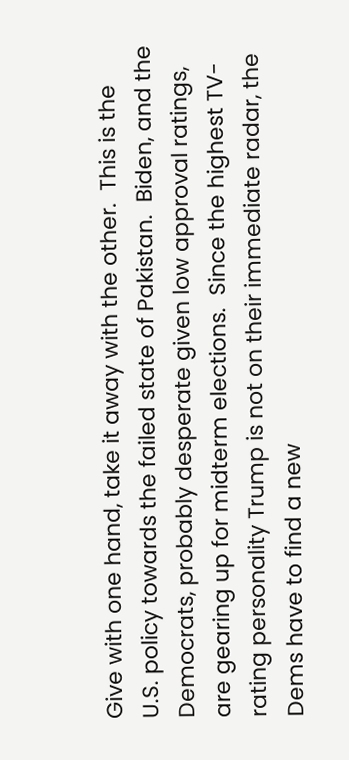Give with one hand, take it away with the other.  This is the U.S. policy towards the failed state of Pakistan.  Biden, and the Democrats, probably desperate given low approval ratings, are gearing up for midterm elections.  Since the highest TV-rating personality Trump is not on their immediate radar, the Dems have to find a new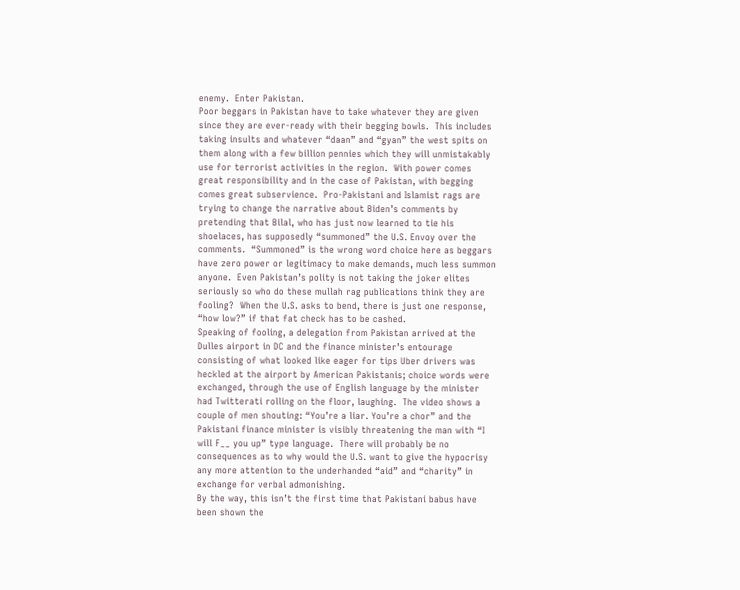enemy.  Enter Pakistan.
Poor beggars in Pakistan have to take whatever they are given since they are ever-ready with their begging bowls.  This includes taking insults and whatever “daan” and “gyan” the west spits on them along with a few billion pennies which they will unmistakably use for terrorist activities in the region.  With power comes great responsibility and in the case of Pakistan, with begging comes great subservience.  Pro-Pakistani and Islamist rags are trying to change the narrative about Biden’s comments by pretending that Bilal, who has just now learned to tie his shoelaces, has supposedly “summoned” the U.S. Envoy over the comments.  “Summoned” is the wrong word choice here as beggars have zero power or legitimacy to make demands, much less summon anyone.  Even Pakistan’s polity is not taking the joker elites seriously so who do these mullah rag publications think they are fooling?  When the U.S. asks to bend, there is just one response, “how low?” if that fat check has to be cashed.
Speaking of fooling, a delegation from Pakistan arrived at the Dulles airport in DC and the finance minister’s entourage consisting of what looked like eager for tips Uber drivers was heckled at the airport by American Pakistanis; choice words were exchanged, through the use of English language by the minister had Twitterati rolling on the floor, laughing.  The video shows a couple of men shouting: “You’re a liar. You’re a chor” and the Pakistani finance minister is visibly threatening the man with “I will F__ you up” type language.  There will probably be no consequences as to why would the U.S. want to give the hypocrisy any more attention to the underhanded “aid” and “charity” in exchange for verbal admonishing.
By the way, this isn’t the first time that Pakistani babus have been shown the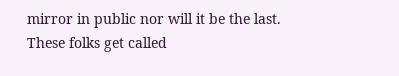mirror in public nor will it be the last.  These folks get called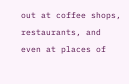out at coffee shops, restaurants, and even at places of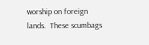worship on foreign lands.  These scumbags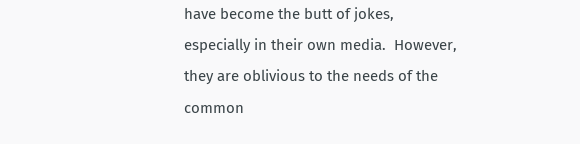have become the butt of jokes, especially in their own media.  However, they are oblivious to the needs of the common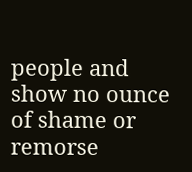people and show no ounce of shame or remorse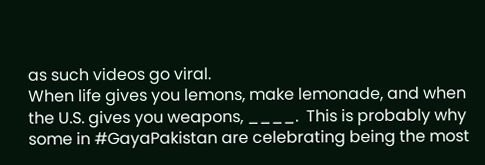as such videos go viral.
When life gives you lemons, make lemonade, and when the U.S. gives you weapons, ____.  This is probably why some in #GayaPakistan are celebrating being the most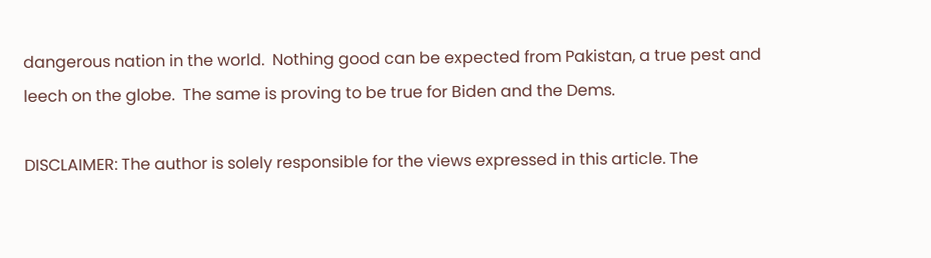dangerous nation in the world.  Nothing good can be expected from Pakistan, a true pest and leech on the globe.  The same is proving to be true for Biden and the Dems.

DISCLAIMER: The author is solely responsible for the views expressed in this article. The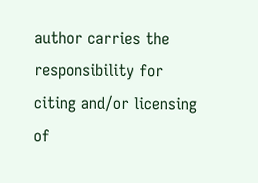author carries the responsibility for citing and/or licensing of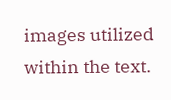images utilized within the text.